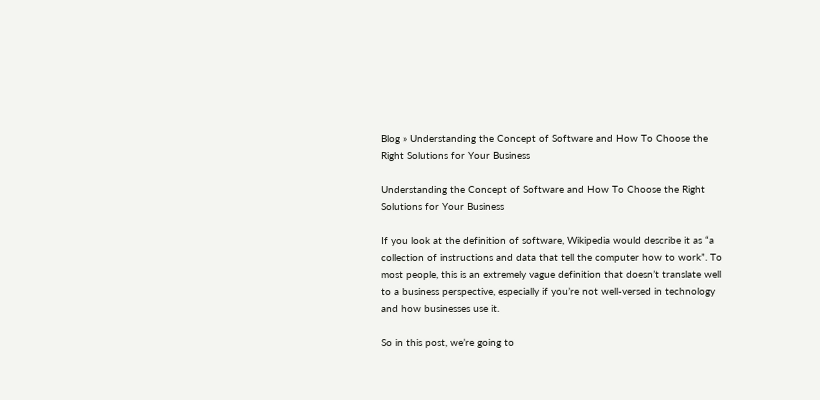Blog » Understanding the Concept of Software and How To Choose the Right Solutions for Your Business

Understanding the Concept of Software and How To Choose the Right Solutions for Your Business

If you look at the definition of software, Wikipedia would describe it as “a collection of instructions and data that tell the computer how to work”. To most people, this is an extremely vague definition that doesn’t translate well to a business perspective, especially if you’re not well-versed in technology and how businesses use it.

So in this post, we’re going to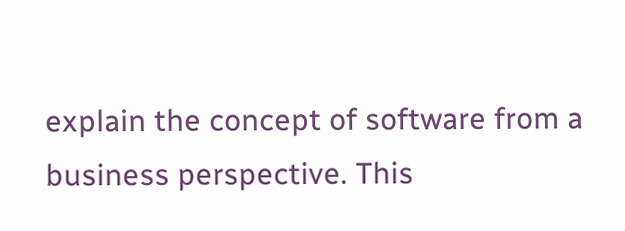explain the concept of software from a business perspective. This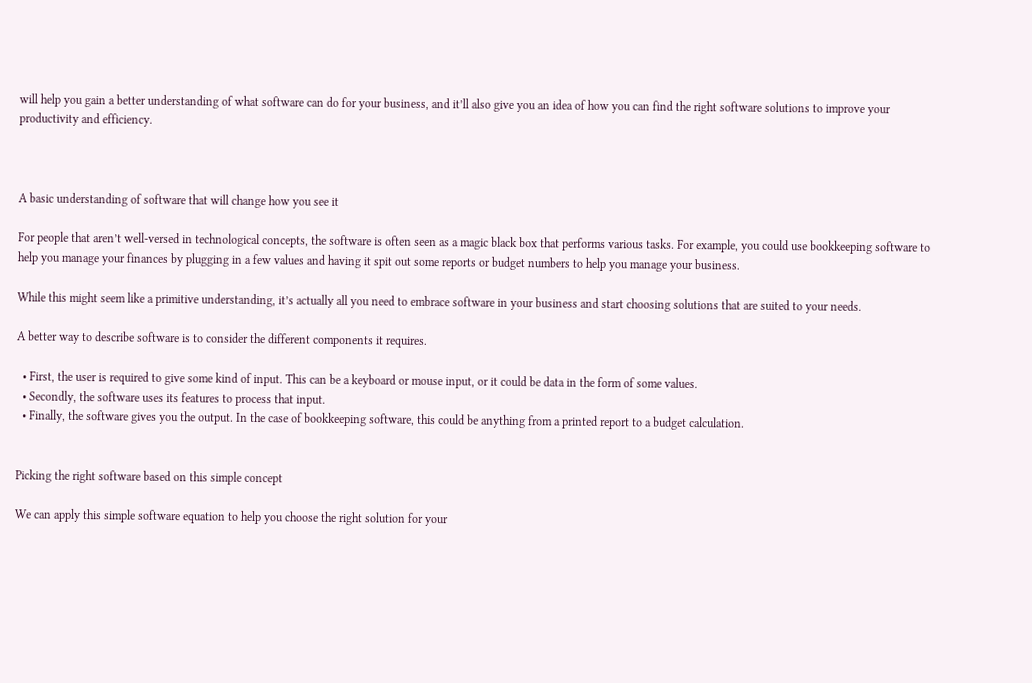will help you gain a better understanding of what software can do for your business, and it’ll also give you an idea of how you can find the right software solutions to improve your productivity and efficiency.



A basic understanding of software that will change how you see it

For people that aren’t well-versed in technological concepts, the software is often seen as a magic black box that performs various tasks. For example, you could use bookkeeping software to help you manage your finances by plugging in a few values and having it spit out some reports or budget numbers to help you manage your business.

While this might seem like a primitive understanding, it’s actually all you need to embrace software in your business and start choosing solutions that are suited to your needs.

A better way to describe software is to consider the different components it requires.

  • First, the user is required to give some kind of input. This can be a keyboard or mouse input, or it could be data in the form of some values.
  • Secondly, the software uses its features to process that input.
  • Finally, the software gives you the output. In the case of bookkeeping software, this could be anything from a printed report to a budget calculation.


Picking the right software based on this simple concept

We can apply this simple software equation to help you choose the right solution for your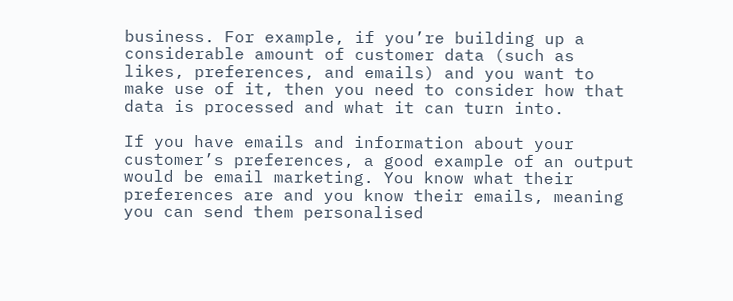business. For example, if you’re building up a considerable amount of customer data (such as likes, preferences, and emails) and you want to make use of it, then you need to consider how that data is processed and what it can turn into.

If you have emails and information about your customer’s preferences, a good example of an output would be email marketing. You know what their preferences are and you know their emails, meaning you can send them personalised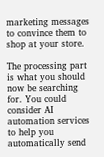marketing messages to convince them to shop at your store.

The processing part is what you should now be searching for. You could consider AI automation services to help you automatically send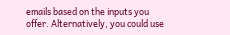emails based on the inputs you offer. Alternatively, you could use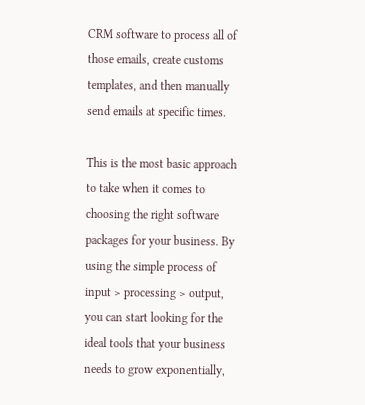CRM software to process all of those emails, create customs templates, and then manually send emails at specific times.

This is the most basic approach to take when it comes to choosing the right software packages for your business. By using the simple process of input > processing > output, you can start looking for the ideal tools that your business needs to grow exponentially,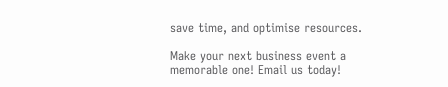save time, and optimise resources.

Make your next business event a memorable one! Email us today!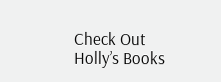Check Out Holly’s Books